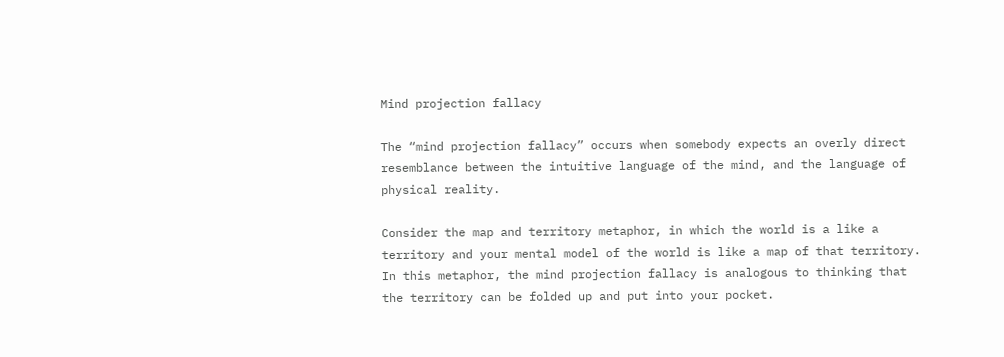Mind projection fallacy

The “mind projection fallacy” occurs when somebody expects an overly direct resemblance between the intuitive language of the mind, and the language of physical reality.

Consider the map and territory metaphor, in which the world is a like a territory and your mental model of the world is like a map of that territory. In this metaphor, the mind projection fallacy is analogous to thinking that the territory can be folded up and put into your pocket.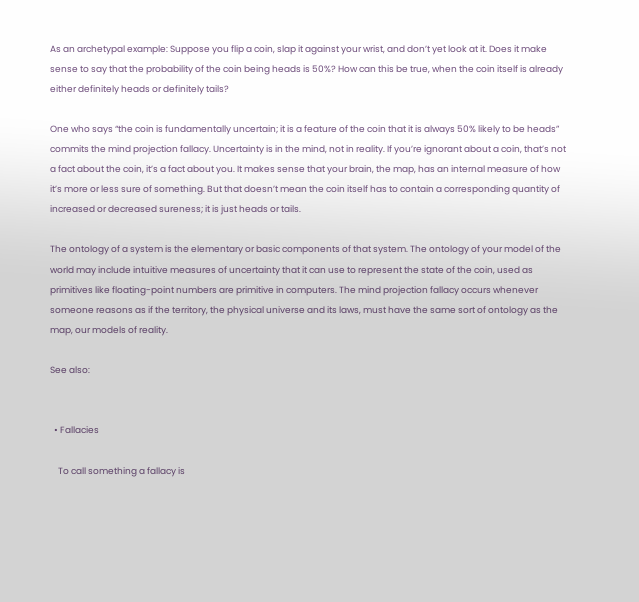As an archetypal example: Suppose you flip a coin, slap it against your wrist, and don’t yet look at it. Does it make sense to say that the probability of the coin being heads is 50%? How can this be true, when the coin itself is already either definitely heads or definitely tails?

One who says “the coin is fundamentally uncertain; it is a feature of the coin that it is always 50% likely to be heads” commits the mind projection fallacy. Uncertainty is in the mind, not in reality. If you’re ignorant about a coin, that’s not a fact about the coin, it’s a fact about you. It makes sense that your brain, the map, has an internal measure of how it’s more or less sure of something. But that doesn’t mean the coin itself has to contain a corresponding quantity of increased or decreased sureness; it is just heads or tails.

The ontology of a system is the elementary or basic components of that system. The ontology of your model of the world may include intuitive measures of uncertainty that it can use to represent the state of the coin, used as primitives like floating-point numbers are primitive in computers. The mind projection fallacy occurs whenever someone reasons as if the territory, the physical universe and its laws, must have the same sort of ontology as the map, our models of reality.

See also:


  • Fallacies

    To call something a fallacy is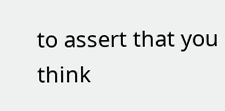to assert that you think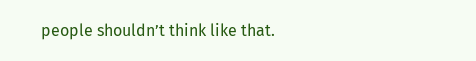people shouldn’t think like that.